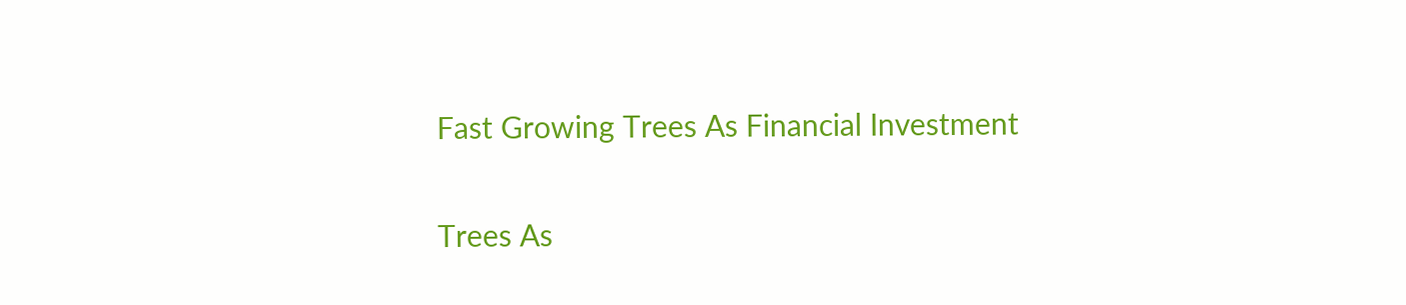Fast Growing Trees As Financial Investment

Trees As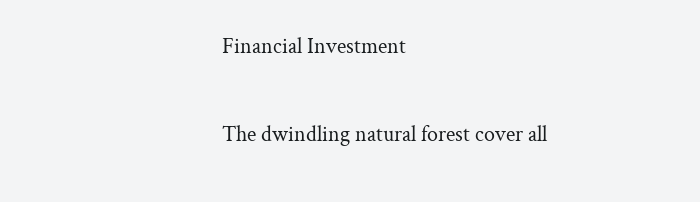Financial Investment

The dwindling natural forest cover all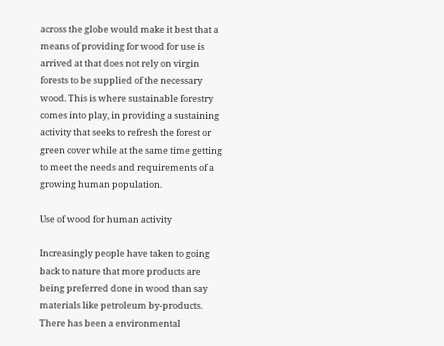across the globe would make it best that a means of providing for wood for use is arrived at that does not rely on virgin forests to be supplied of the necessary wood. This is where sustainable forestry comes into play, in providing a sustaining activity that seeks to refresh the forest or green cover while at the same time getting to meet the needs and requirements of a growing human population.

Use of wood for human activity

Increasingly people have taken to going back to nature that more products are being preferred done in wood than say materials like petroleum by-products. There has been a environmental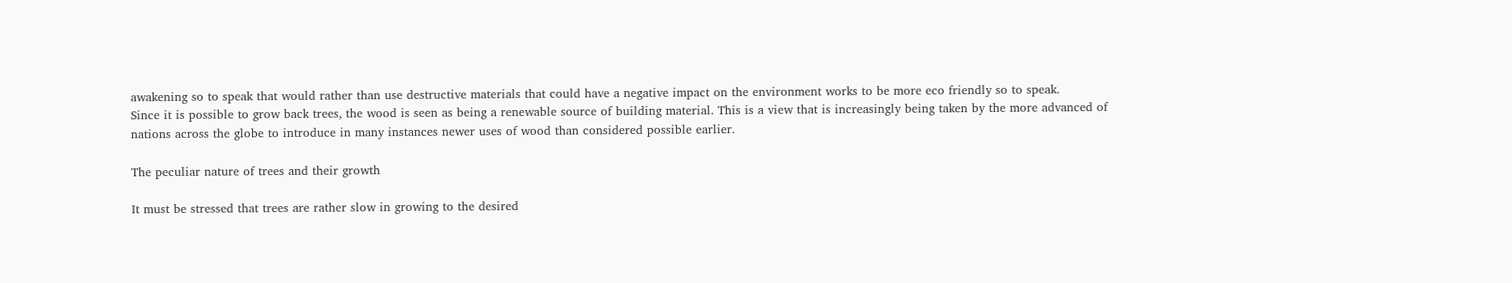awakening so to speak that would rather than use destructive materials that could have a negative impact on the environment works to be more eco friendly so to speak.
Since it is possible to grow back trees, the wood is seen as being a renewable source of building material. This is a view that is increasingly being taken by the more advanced of nations across the globe to introduce in many instances newer uses of wood than considered possible earlier.

The peculiar nature of trees and their growth

It must be stressed that trees are rather slow in growing to the desired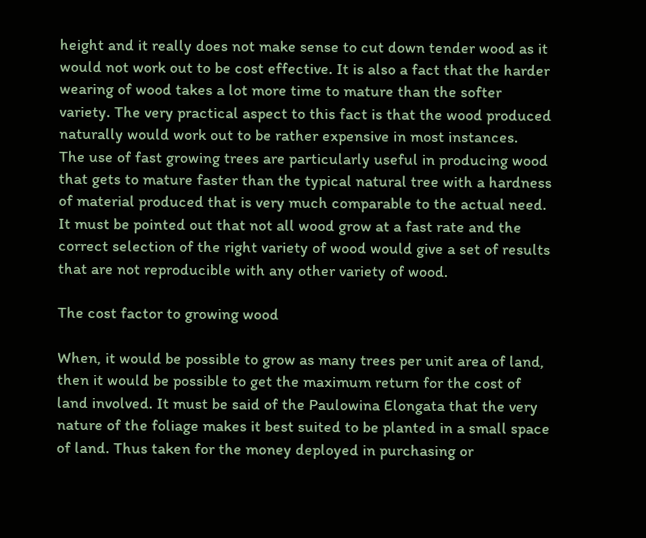height and it really does not make sense to cut down tender wood as it would not work out to be cost effective. It is also a fact that the harder wearing of wood takes a lot more time to mature than the softer variety. The very practical aspect to this fact is that the wood produced naturally would work out to be rather expensive in most instances.
The use of fast growing trees are particularly useful in producing wood that gets to mature faster than the typical natural tree with a hardness of material produced that is very much comparable to the actual need. It must be pointed out that not all wood grow at a fast rate and the correct selection of the right variety of wood would give a set of results that are not reproducible with any other variety of wood.

The cost factor to growing wood

When, it would be possible to grow as many trees per unit area of land, then it would be possible to get the maximum return for the cost of land involved. It must be said of the Paulowina Elongata that the very nature of the foliage makes it best suited to be planted in a small space of land. Thus taken for the money deployed in purchasing or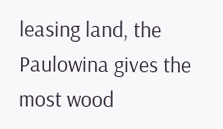leasing land, the Paulowina gives the most wood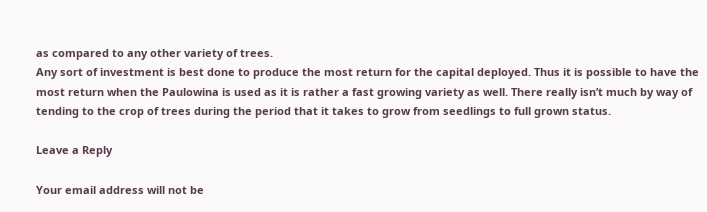as compared to any other variety of trees.
Any sort of investment is best done to produce the most return for the capital deployed. Thus it is possible to have the most return when the Paulowina is used as it is rather a fast growing variety as well. There really isn’t much by way of tending to the crop of trees during the period that it takes to grow from seedlings to full grown status.

Leave a Reply

Your email address will not be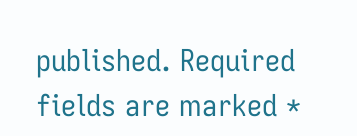published. Required fields are marked *